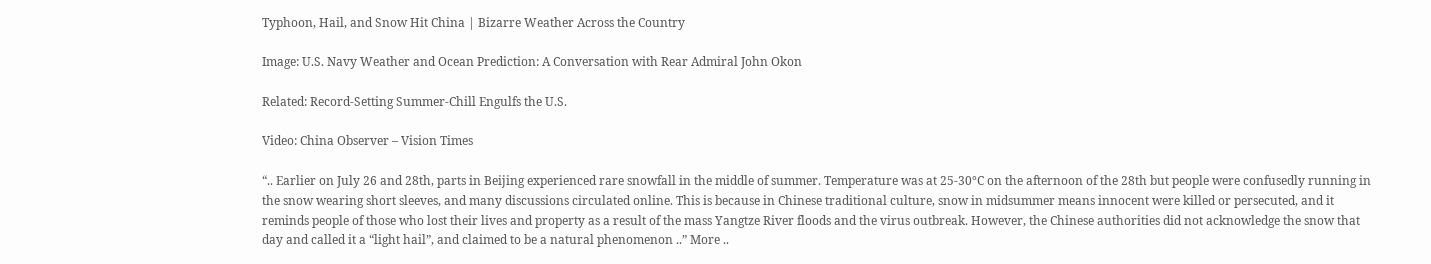Typhoon, Hail, and Snow Hit China | Bizarre Weather Across the Country

Image: U.S. Navy Weather and Ocean Prediction: A Conversation with Rear Admiral John Okon

Related: Record-Setting Summer-Chill Engulfs the U.S.

Video: China Observer – Vision Times

“.. Earlier on July 26 and 28th, parts in Beijing experienced rare snowfall in the middle of summer. Temperature was at 25-30°C on the afternoon of the 28th but people were confusedly running in the snow wearing short sleeves, and many discussions circulated online. This is because in Chinese traditional culture, snow in midsummer means innocent were killed or persecuted, and it reminds people of those who lost their lives and property as a result of the mass Yangtze River floods and the virus outbreak. However, the Chinese authorities did not acknowledge the snow that day and called it a “light hail”, and claimed to be a natural phenomenon ..” More ..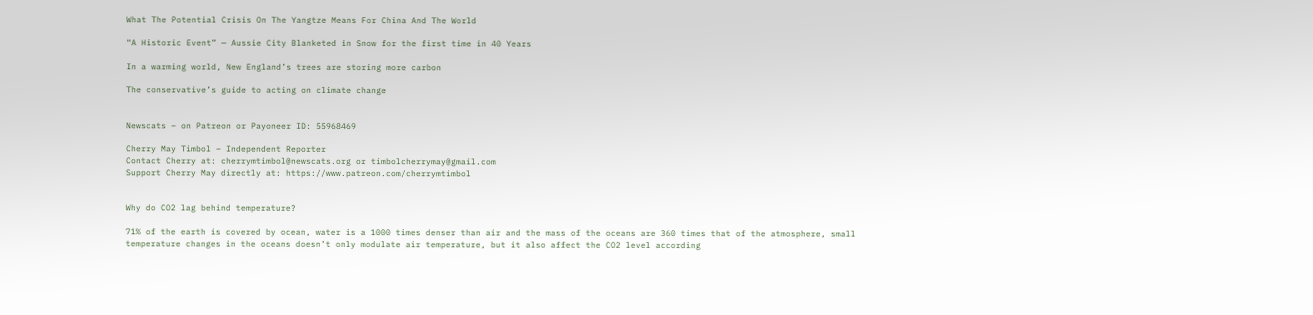What The Potential Crisis On The Yangtze Means For China And The World

“A Historic Event” — Aussie City Blanketed in Snow for the first time in 40 Years

In a warming world, New England’s trees are storing more carbon

The conservative’s guide to acting on climate change


Newscats – on Patreon or Payoneer ID: 55968469

Cherry May Timbol – Independent Reporter
Contact Cherry at: cherrymtimbol@newscats.org or timbolcherrymay@gmail.com
Support Cherry May directly at: https://www.patreon.com/cherrymtimbol


Why do CO2 lag behind temperature?

71% of the earth is covered by ocean, water is a 1000 times denser than air and the mass of the oceans are 360 times that of the atmosphere, small temperature changes in the oceans doesn’t only modulate air temperature, but it also affect the CO2 level according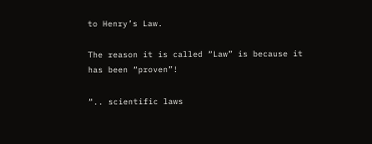to Henry’s Law.

The reason it is called “Law” is because it has been “proven”!

“.. scientific laws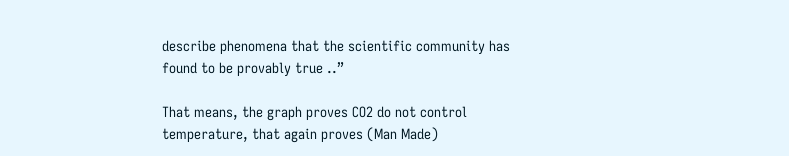describe phenomena that the scientific community has found to be provably true ..”

That means, the graph proves CO2 do not control temperature, that again proves (Man Made)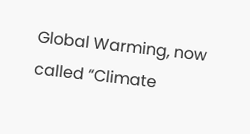Global Warming, now called “Climate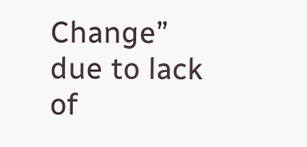Change” due to lack of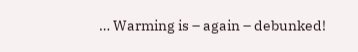… Warming is – again – debunked!